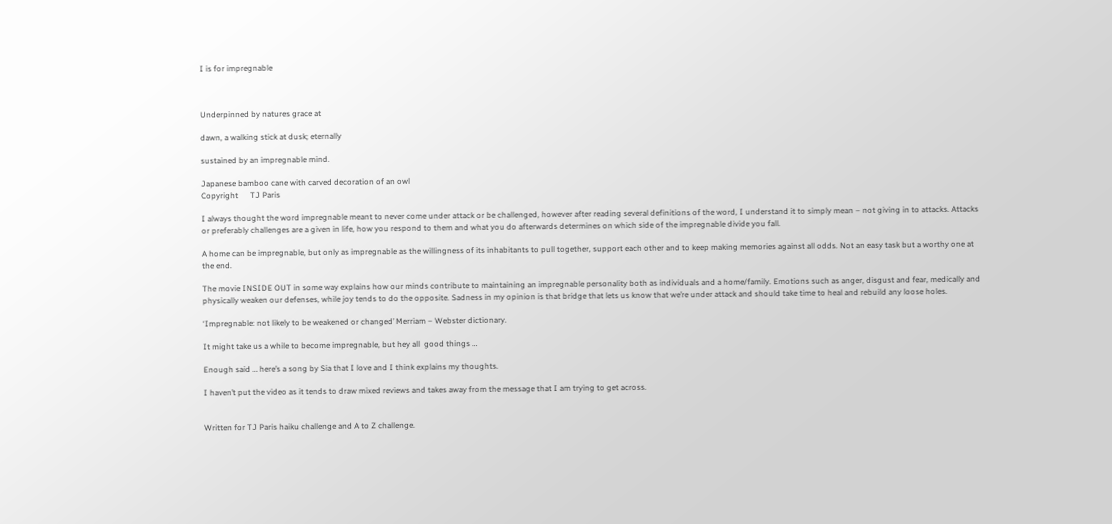I is for impregnable



Underpinned by natures grace at

dawn, a walking stick at dusk; eternally

sustained by an impregnable mind.

Japanese bamboo cane with carved decoration of an owl
Copyright      TJ Paris

I always thought the word impregnable meant to never come under attack or be challenged, however after reading several definitions of the word, I understand it to simply mean – not giving in to attacks. Attacks or preferably challenges are a given in life, how you respond to them and what you do afterwards determines on which side of the impregnable divide you fall.

A home can be impregnable, but only as impregnable as the willingness of its inhabitants to pull together, support each other and to keep making memories against all odds. Not an easy task but a worthy one at the end.

The movie INSIDE OUT in some way explains how our minds contribute to maintaining an impregnable personality both as individuals and a home/family. Emotions such as anger, disgust and fear, medically and physically weaken our defenses, while joy tends to do the opposite. Sadness in my opinion is that bridge that lets us know that we’re under attack and should take time to heal and rebuild any loose holes.

‘Impregnable: not likely to be weakened or changed’ Merriam – Webster dictionary.

It might take us a while to become impregnable, but hey all  good things …

Enough said … here’s a song by Sia that I love and I think explains my thoughts.

I haven’t put the video as it tends to draw mixed reviews and takes away from the message that I am trying to get across.


Written for TJ Paris haiku challenge and A to Z challenge.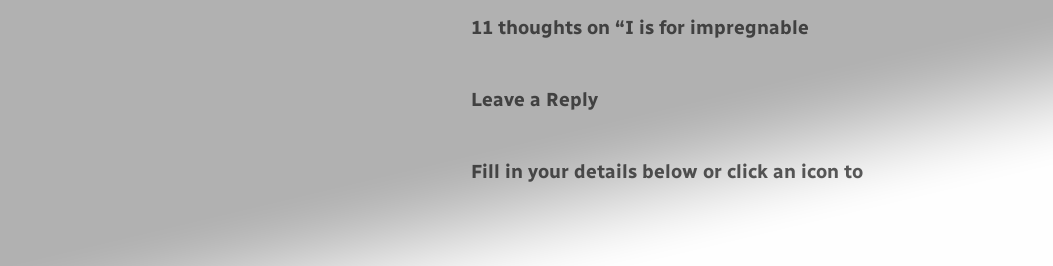11 thoughts on “I is for impregnable

Leave a Reply

Fill in your details below or click an icon to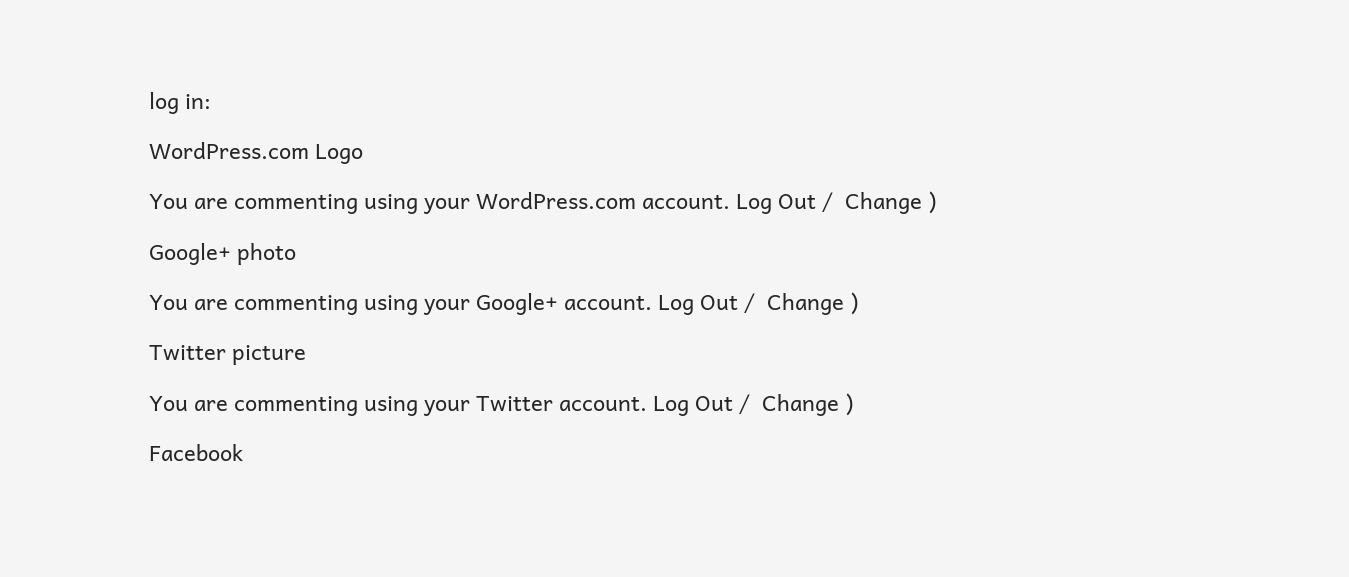log in:

WordPress.com Logo

You are commenting using your WordPress.com account. Log Out /  Change )

Google+ photo

You are commenting using your Google+ account. Log Out /  Change )

Twitter picture

You are commenting using your Twitter account. Log Out /  Change )

Facebook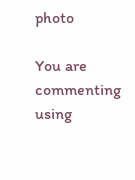photo

You are commenting using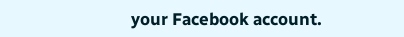your Facebook account.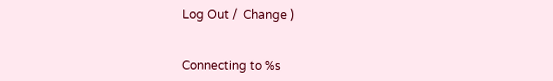Log Out /  Change )


Connecting to %s